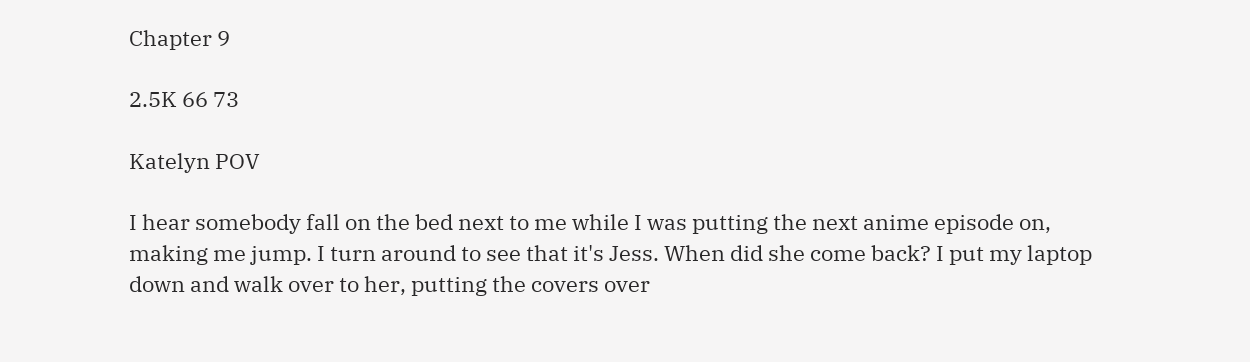Chapter 9

2.5K 66 73

Katelyn POV

I hear somebody fall on the bed next to me while I was putting the next anime episode on, making me jump. I turn around to see that it's Jess. When did she come back? I put my laptop down and walk over to her, putting the covers over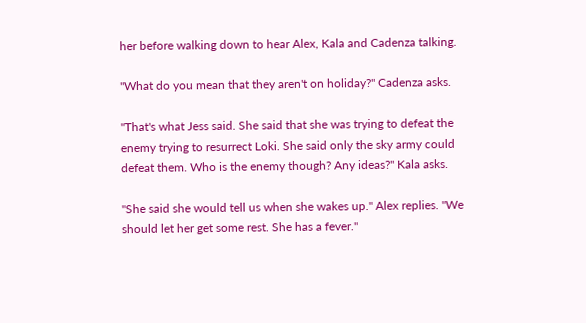her before walking down to hear Alex, Kala and Cadenza talking.

"What do you mean that they aren't on holiday?" Cadenza asks.

"That's what Jess said. She said that she was trying to defeat the enemy trying to resurrect Loki. She said only the sky army could defeat them. Who is the enemy though? Any ideas?" Kala asks.

"She said she would tell us when she wakes up." Alex replies. "We should let her get some rest. She has a fever."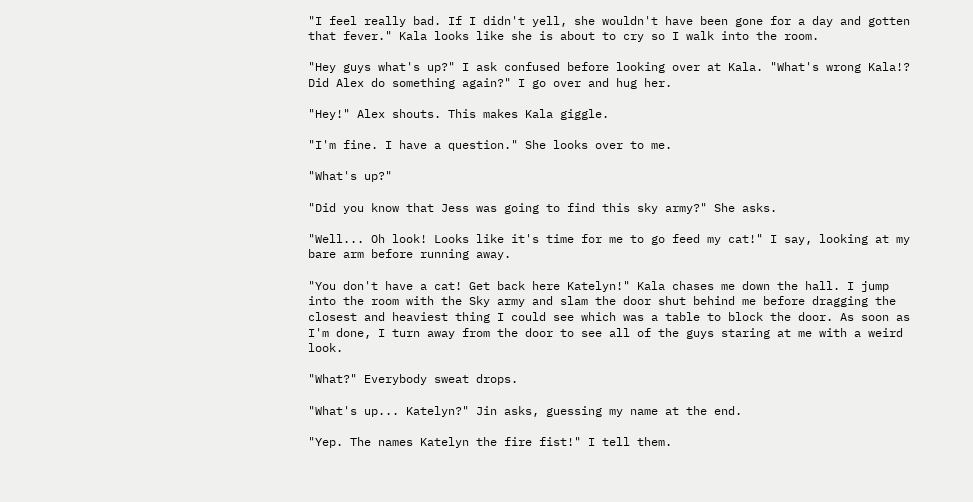"I feel really bad. If I didn't yell, she wouldn't have been gone for a day and gotten that fever." Kala looks like she is about to cry so I walk into the room.

"Hey guys what's up?" I ask confused before looking over at Kala. "What's wrong Kala!? Did Alex do something again?" I go over and hug her.

"Hey!" Alex shouts. This makes Kala giggle.

"I'm fine. I have a question." She looks over to me.

"What's up?"

"Did you know that Jess was going to find this sky army?" She asks.

"Well... Oh look! Looks like it's time for me to go feed my cat!" I say, looking at my bare arm before running away.

"You don't have a cat! Get back here Katelyn!" Kala chases me down the hall. I jump into the room with the Sky army and slam the door shut behind me before dragging the closest and heaviest thing I could see which was a table to block the door. As soon as I'm done, I turn away from the door to see all of the guys staring at me with a weird look.

"What?" Everybody sweat drops.

"What's up... Katelyn?" Jin asks, guessing my name at the end.

"Yep. The names Katelyn the fire fist!" I tell them.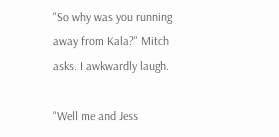"So why was you running away from Kala?" Mitch asks. I awkwardly laugh.

"Well me and Jess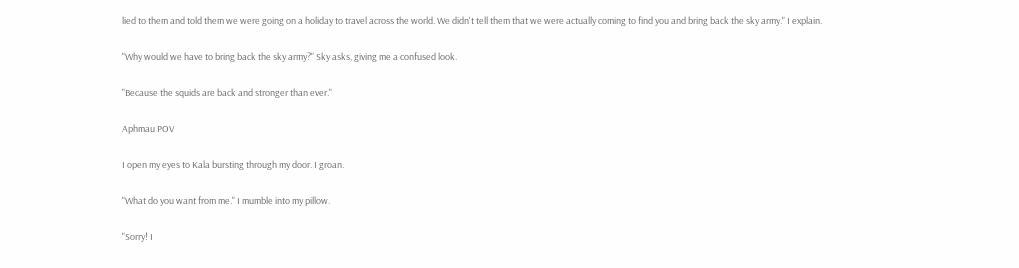lied to them and told them we were going on a holiday to travel across the world. We didn't tell them that we were actually coming to find you and bring back the sky army." I explain.

"Why would we have to bring back the sky army?" Sky asks, giving me a confused look.

"Because the squids are back and stronger than ever."

Aphmau POV

I open my eyes to Kala bursting through my door. I groan.

"What do you want from me." I mumble into my pillow.

"Sorry! I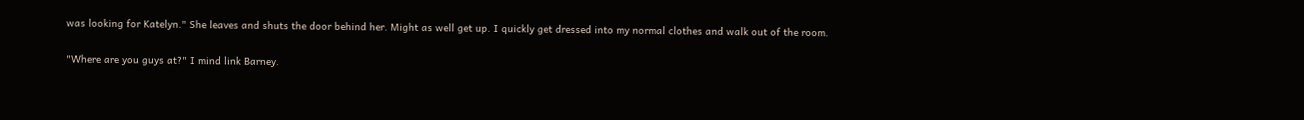was looking for Katelyn." She leaves and shuts the door behind her. Might as well get up. I quickly get dressed into my normal clothes and walk out of the room.

"Where are you guys at?" I mind link Barney.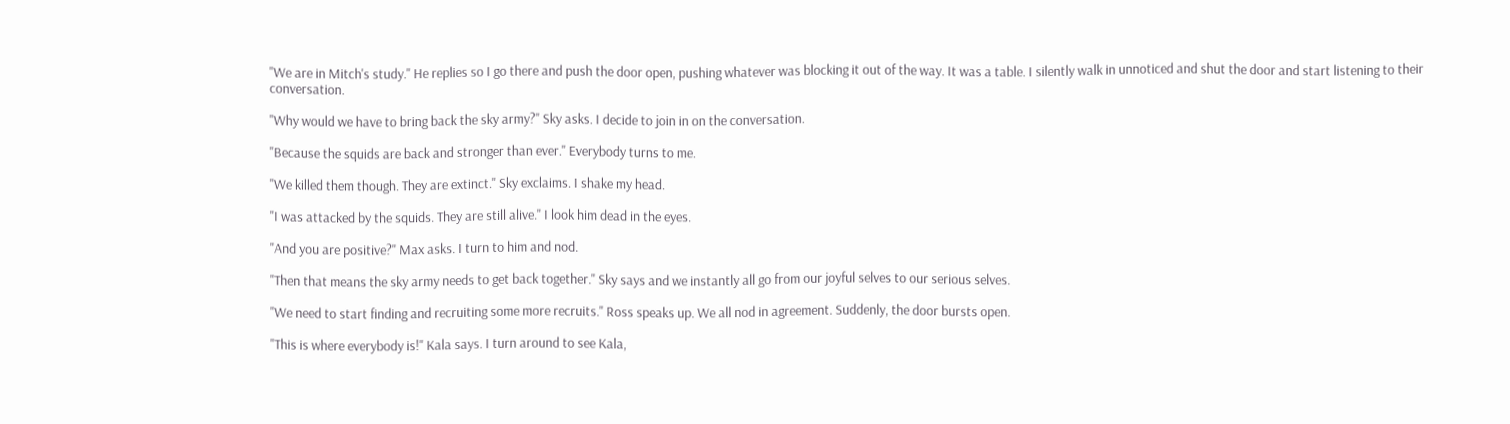"We are in Mitch's study." He replies so I go there and push the door open, pushing whatever was blocking it out of the way. It was a table. I silently walk in unnoticed and shut the door and start listening to their conversation.

"Why would we have to bring back the sky army?" Sky asks. I decide to join in on the conversation.

"Because the squids are back and stronger than ever." Everybody turns to me.

"We killed them though. They are extinct." Sky exclaims. I shake my head.

"I was attacked by the squids. They are still alive." I look him dead in the eyes.

"And you are positive?" Max asks. I turn to him and nod.

"Then that means the sky army needs to get back together." Sky says and we instantly all go from our joyful selves to our serious selves.

"We need to start finding and recruiting some more recruits." Ross speaks up. We all nod in agreement. Suddenly, the door bursts open.

"This is where everybody is!" Kala says. I turn around to see Kala,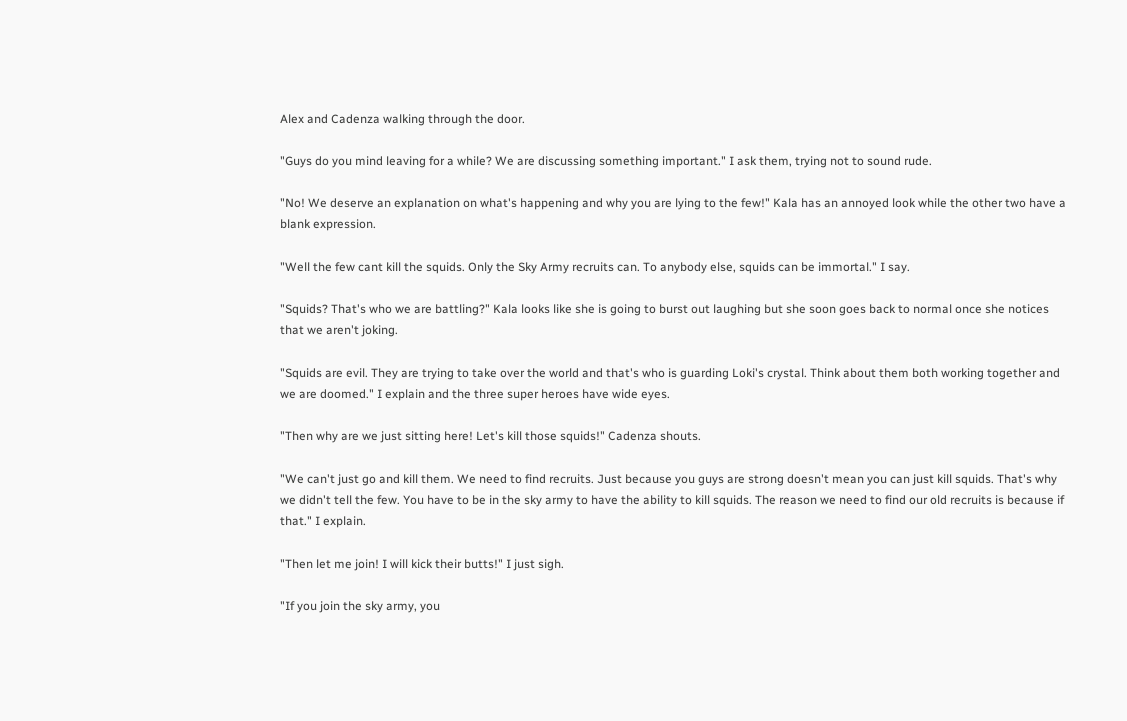Alex and Cadenza walking through the door.

"Guys do you mind leaving for a while? We are discussing something important." I ask them, trying not to sound rude.

"No! We deserve an explanation on what's happening and why you are lying to the few!" Kala has an annoyed look while the other two have a blank expression.

"Well the few cant kill the squids. Only the Sky Army recruits can. To anybody else, squids can be immortal." I say.

"Squids? That's who we are battling?" Kala looks like she is going to burst out laughing but she soon goes back to normal once she notices that we aren't joking.

"Squids are evil. They are trying to take over the world and that's who is guarding Loki's crystal. Think about them both working together and we are doomed." I explain and the three super heroes have wide eyes.

"Then why are we just sitting here! Let's kill those squids!" Cadenza shouts.

"We can't just go and kill them. We need to find recruits. Just because you guys are strong doesn't mean you can just kill squids. That's why we didn't tell the few. You have to be in the sky army to have the ability to kill squids. The reason we need to find our old recruits is because if that." I explain.

"Then let me join! I will kick their butts!" I just sigh.

"If you join the sky army, you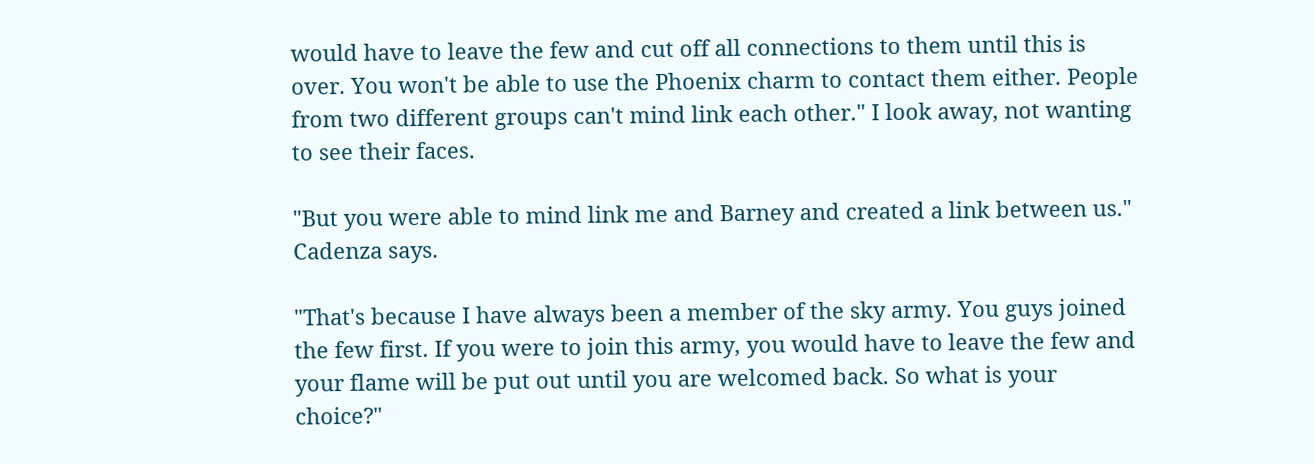would have to leave the few and cut off all connections to them until this is over. You won't be able to use the Phoenix charm to contact them either. People from two different groups can't mind link each other." I look away, not wanting to see their faces.

"But you were able to mind link me and Barney and created a link between us." Cadenza says.

"That's because I have always been a member of the sky army. You guys joined the few first. If you were to join this army, you would have to leave the few and your flame will be put out until you are welcomed back. So what is your choice?"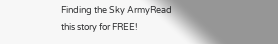Finding the Sky ArmyRead this story for FREE!